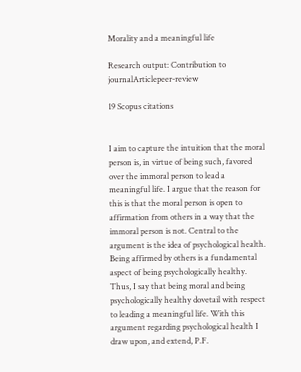Morality and a meaningful life

Research output: Contribution to journalArticlepeer-review

19 Scopus citations


I aim to capture the intuition that the moral person is, in virtue of being such, favored over the immoral person to lead a meaningful life. I argue that the reason for this is that the moral person is open to affirmation from others in a way that the immoral person is not. Central to the argument is the idea of psychological health. Being affirmed by others is a fundamental aspect of being psychologically healthy. Thus, I say that being moral and being psychologically healthy dovetail with respect to leading a meaningful life. With this argument regarding psychological health I draw upon, and extend, P.F.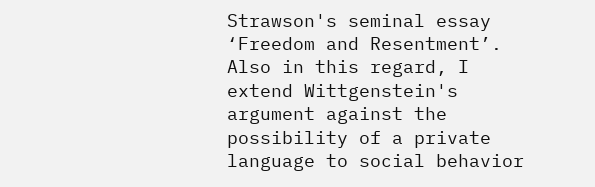Strawson's seminal essay ‘Freedom and Resentment’. Also in this regard, I extend Wittgenstein's argument against the possibility of a private language to social behavior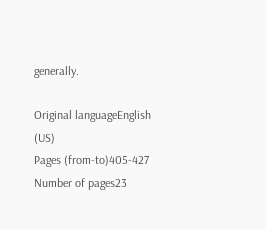generally.

Original languageEnglish (US)
Pages (from-to)405-427
Number of pages23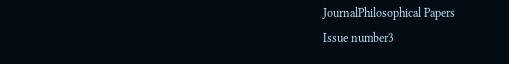JournalPhilosophical Papers
Issue number3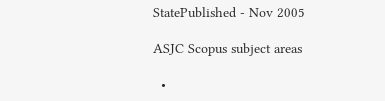StatePublished - Nov 2005

ASJC Scopus subject areas

  •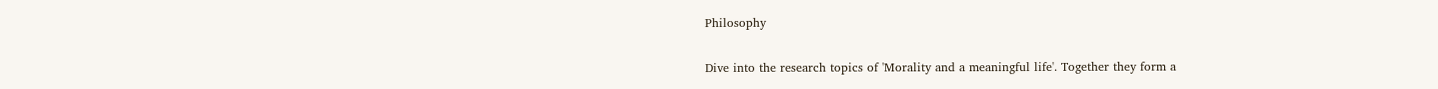Philosophy


Dive into the research topics of 'Morality and a meaningful life'. Together they form a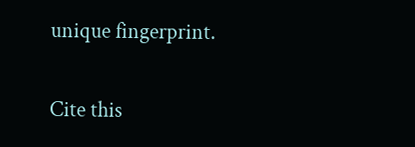unique fingerprint.

Cite this